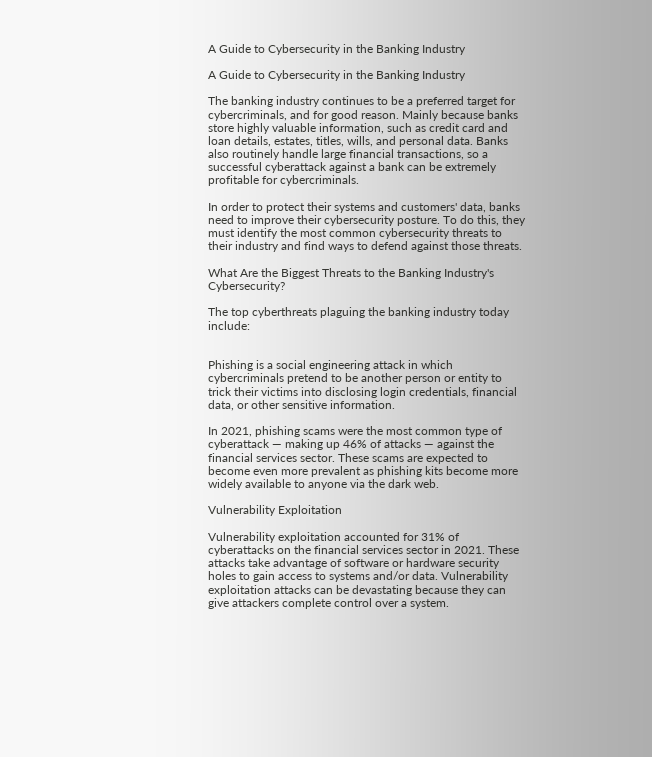A Guide to Cybersecurity in the Banking Industry

A Guide to Cybersecurity in the Banking Industry

The banking industry continues to be a preferred target for cybercriminals, and for good reason. Mainly because banks store highly valuable information, such as credit card and loan details, estates, titles, wills, and personal data. Banks also routinely handle large financial transactions, so a successful cyberattack against a bank can be extremely profitable for cybercriminals.

In order to protect their systems and customers' data, banks need to improve their cybersecurity posture. To do this, they must identify the most common cybersecurity threats to their industry and find ways to defend against those threats.

What Are the Biggest Threats to the Banking Industry's Cybersecurity?

The top cyberthreats plaguing the banking industry today include:


Phishing is a social engineering attack in which cybercriminals pretend to be another person or entity to trick their victims into disclosing login credentials, financial data, or other sensitive information.

In 2021, phishing scams were the most common type of cyberattack — making up 46% of attacks — against the financial services sector. These scams are expected to become even more prevalent as phishing kits become more widely available to anyone via the dark web.

Vulnerability Exploitation

Vulnerability exploitation accounted for 31% of cyberattacks on the financial services sector in 2021. These attacks take advantage of software or hardware security holes to gain access to systems and/or data. Vulnerability exploitation attacks can be devastating because they can give attackers complete control over a system.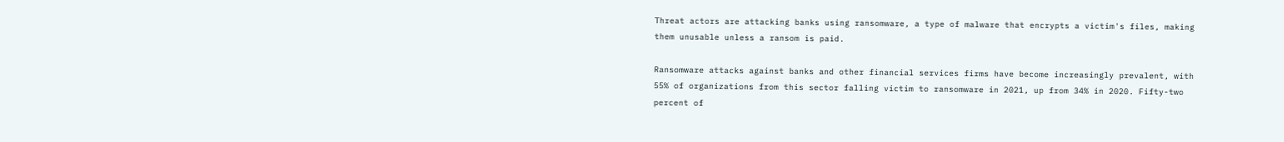Threat actors are attacking banks using ransomware, a type of malware that encrypts a victim's files, making them unusable unless a ransom is paid.

Ransomware attacks against banks and other financial services firms have become increasingly prevalent, with 55% of organizations from this sector falling victim to ransomware in 2021, up from 34% in 2020. Fifty-two percent of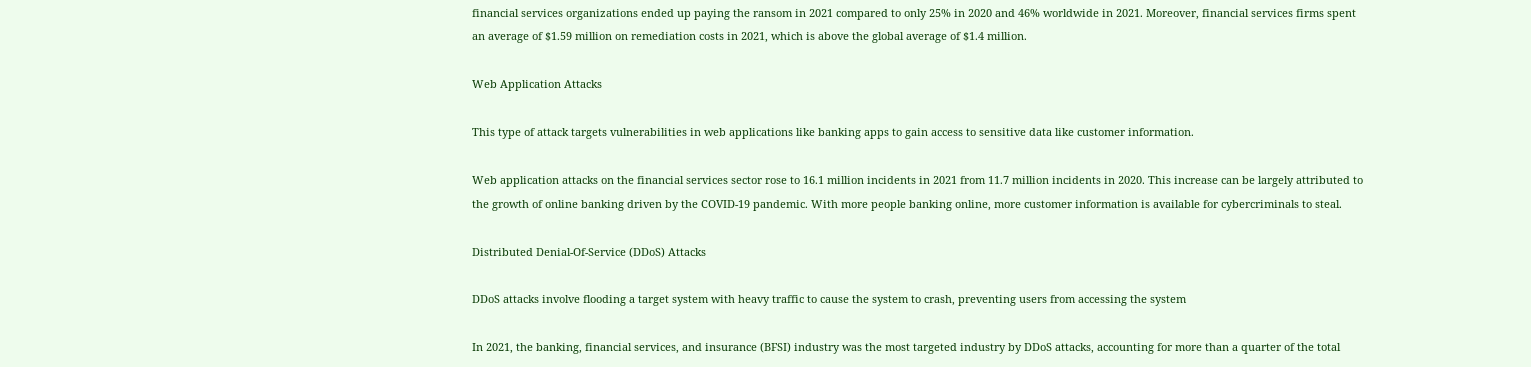financial services organizations ended up paying the ransom in 2021 compared to only 25% in 2020 and 46% worldwide in 2021. Moreover, financial services firms spent an average of $1.59 million on remediation costs in 2021, which is above the global average of $1.4 million.

Web Application Attacks

This type of attack targets vulnerabilities in web applications like banking apps to gain access to sensitive data like customer information.

Web application attacks on the financial services sector rose to 16.1 million incidents in 2021 from 11.7 million incidents in 2020. This increase can be largely attributed to the growth of online banking driven by the COVID-19 pandemic. With more people banking online, more customer information is available for cybercriminals to steal.

Distributed Denial-Of-Service (DDoS) Attacks

DDoS attacks involve flooding a target system with heavy traffic to cause the system to crash, preventing users from accessing the system

In 2021, the banking, financial services, and insurance (BFSI) industry was the most targeted industry by DDoS attacks, accounting for more than a quarter of the total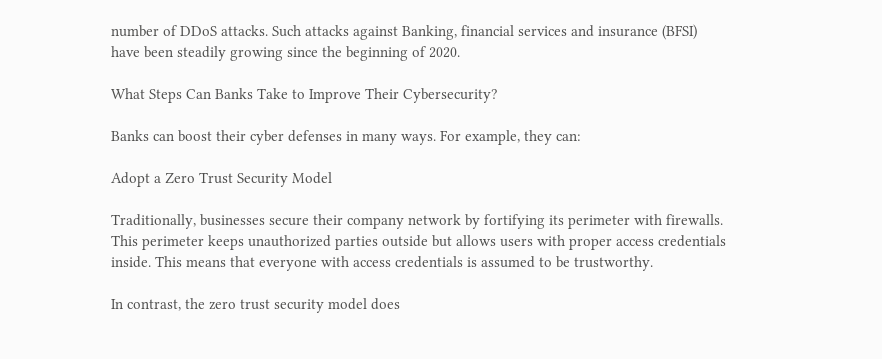number of DDoS attacks. Such attacks against Banking, financial services and insurance (BFSI) have been steadily growing since the beginning of 2020.

What Steps Can Banks Take to Improve Their Cybersecurity?

Banks can boost their cyber defenses in many ways. For example, they can:

Adopt a Zero Trust Security Model

Traditionally, businesses secure their company network by fortifying its perimeter with firewalls. This perimeter keeps unauthorized parties outside but allows users with proper access credentials inside. This means that everyone with access credentials is assumed to be trustworthy.

In contrast, the zero trust security model does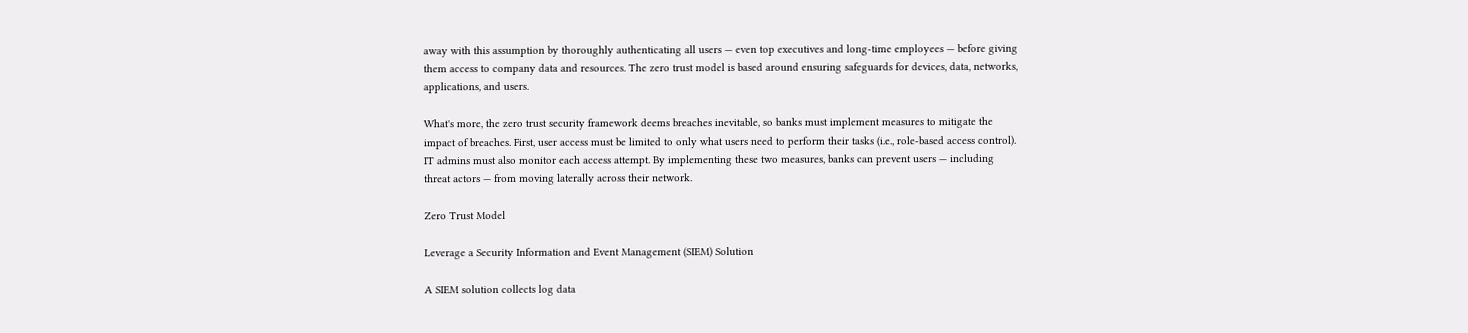away with this assumption by thoroughly authenticating all users — even top executives and long-time employees — before giving them access to company data and resources. The zero trust model is based around ensuring safeguards for devices, data, networks, applications, and users.

What's more, the zero trust security framework deems breaches inevitable, so banks must implement measures to mitigate the impact of breaches. First, user access must be limited to only what users need to perform their tasks (i.e., role-based access control). IT admins must also monitor each access attempt. By implementing these two measures, banks can prevent users — including threat actors — from moving laterally across their network.

Zero Trust Model

Leverage a Security Information and Event Management (SIEM) Solution

A SIEM solution collects log data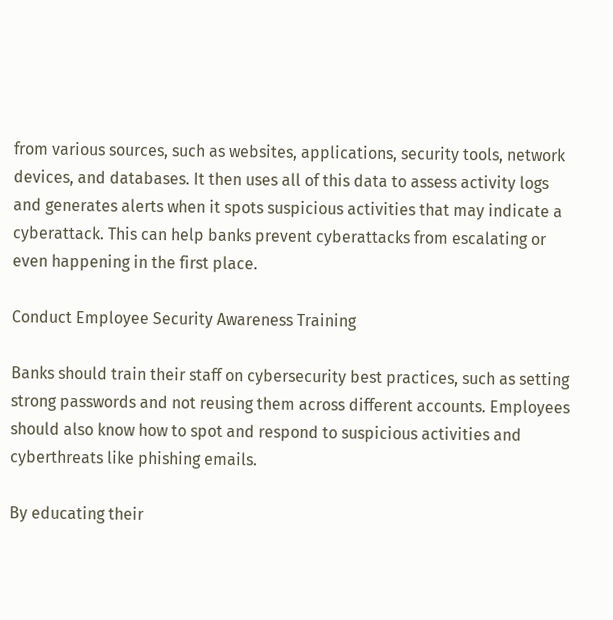from various sources, such as websites, applications, security tools, network devices, and databases. It then uses all of this data to assess activity logs and generates alerts when it spots suspicious activities that may indicate a cyberattack. This can help banks prevent cyberattacks from escalating or even happening in the first place.

Conduct Employee Security Awareness Training

Banks should train their staff on cybersecurity best practices, such as setting strong passwords and not reusing them across different accounts. Employees should also know how to spot and respond to suspicious activities and cyberthreats like phishing emails.

By educating their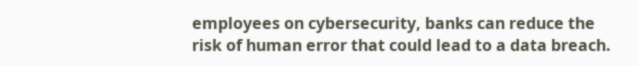employees on cybersecurity, banks can reduce the risk of human error that could lead to a data breach.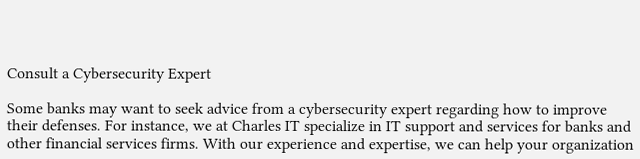Consult a Cybersecurity Expert

Some banks may want to seek advice from a cybersecurity expert regarding how to improve their defenses. For instance, we at Charles IT specialize in IT support and services for banks and other financial services firms. With our experience and expertise, we can help your organization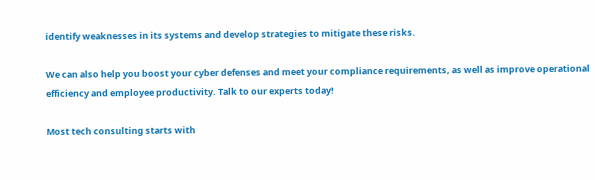identify weaknesses in its systems and develop strategies to mitigate these risks.

We can also help you boost your cyber defenses and meet your compliance requirements, as well as improve operational efficiency and employee productivity. Talk to our experts today!

Most tech consulting starts with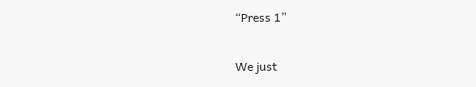“Press 1”

We just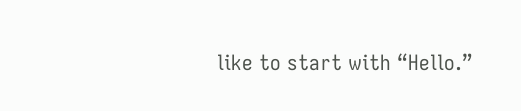like to start with “Hello.”